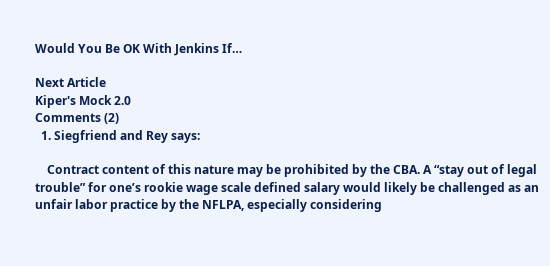Would You Be OK With Jenkins If…

Next Article
Kiper's Mock 2.0
Comments (2)
  1. Siegfriend and Rey says:

    Contract content of this nature may be prohibited by the CBA. A “stay out of legal trouble” for one’s rookie wage scale defined salary would likely be challenged as an unfair labor practice by the NFLPA, especially considering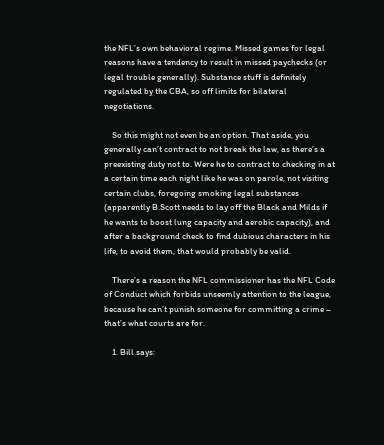the NFL’s own behavioral regime. Missed games for legal reasons have a tendency to result in missed paychecks (or legal trouble generally). Substance stuff is definitely regulated by the CBA, so off limits for bilateral negotiations.

    So this might not even be an option. That aside, you generally can’t contract to not break the law, as there’s a preexisting duty not to. Were he to contract to checking in at a certain time each night like he was on parole, not visiting certain clubs, foregoing smoking legal substances (apparently B.Scott needs to lay off the Black and Milds if he wants to boost lung capacity and aerobic capacity), and after a background check to find dubious characters in his life, to avoid them, that would probably be valid.

    There’s a reason the NFL commissioner has the NFL Code of Conduct which forbids unseemly attention to the league, because he can’t punish someone for committing a crime – that’s what courts are for.

    1. Bill says: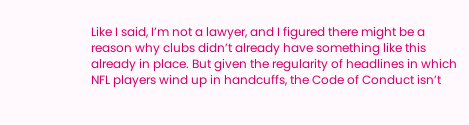Like I said, I’m not a lawyer, and I figured there might be a reason why clubs didn’t already have something like this already in place. But given the regularity of headlines in which NFL players wind up in handcuffs, the Code of Conduct isn’t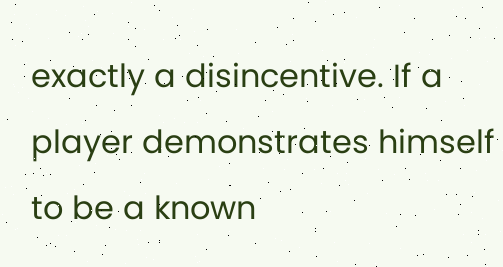exactly a disincentive. If a player demonstrates himself to be a known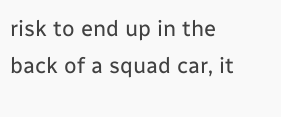risk to end up in the back of a squad car, it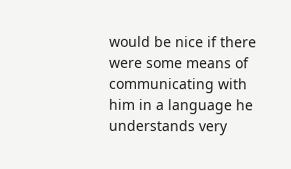would be nice if there were some means of communicating with him in a language he understands very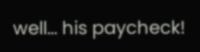well… his paycheck!